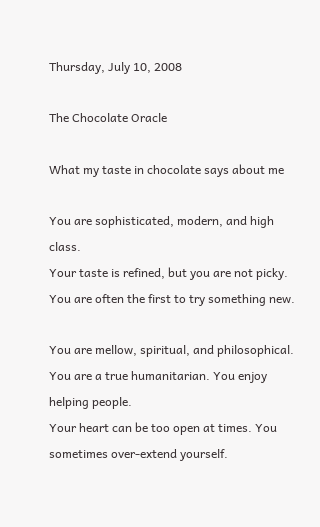Thursday, July 10, 2008

The Chocolate Oracle

What my taste in chocolate says about me

You are sophisticated, modern, and high class.
Your taste is refined, but you are not picky.
You are often the first to try something new.

You are mellow, spiritual, and philosophical.
You are a true humanitarian. You enjoy helping people.
Your heart can be too open at times. You sometimes over-extend yourself.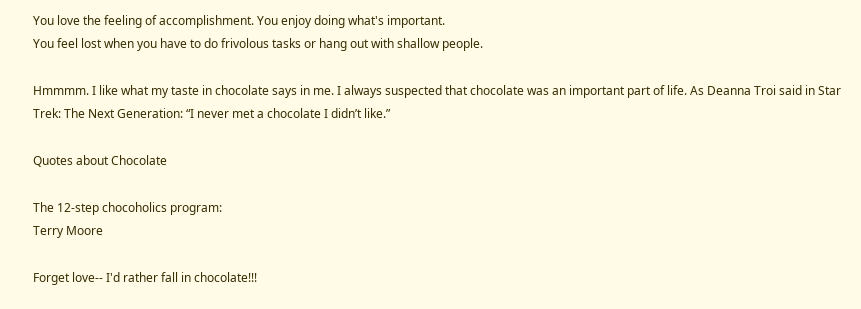You love the feeling of accomplishment. You enjoy doing what's important.
You feel lost when you have to do frivolous tasks or hang out with shallow people.

Hmmmm. I like what my taste in chocolate says in me. I always suspected that chocolate was an important part of life. As Deanna Troi said in Star Trek: The Next Generation: “I never met a chocolate I didn’t like.”

Quotes about Chocolate

The 12-step chocoholics program:
Terry Moore

Forget love-- I'd rather fall in chocolate!!!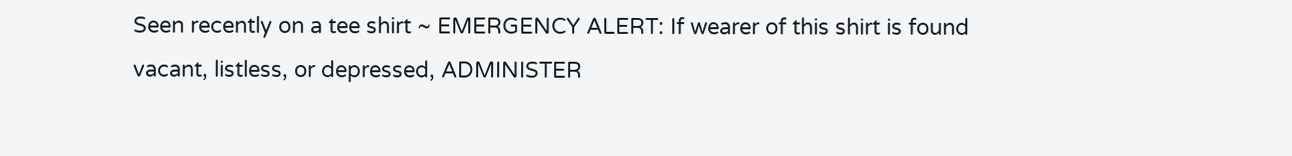Seen recently on a tee shirt ~ EMERGENCY ALERT: If wearer of this shirt is found vacant, listless, or depressed, ADMINISTER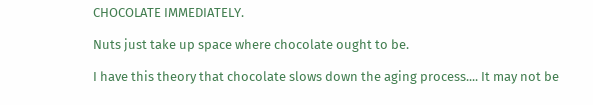CHOCOLATE IMMEDIATELY.

Nuts just take up space where chocolate ought to be.

I have this theory that chocolate slows down the aging process.... It may not be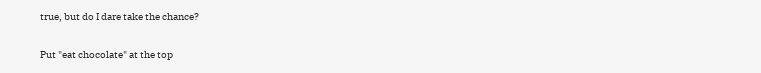true, but do I dare take the chance?

Put "eat chocolate" at the top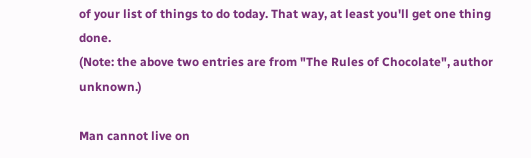of your list of things to do today. That way, at least you'll get one thing done.
(Note: the above two entries are from "The Rules of Chocolate", author unknown.)

Man cannot live on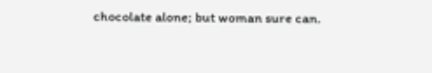chocolate alone; but woman sure can.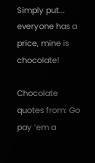Simply put... everyone has a price, mine is chocolate!

Chocolate quotes from: Go pay ‘em a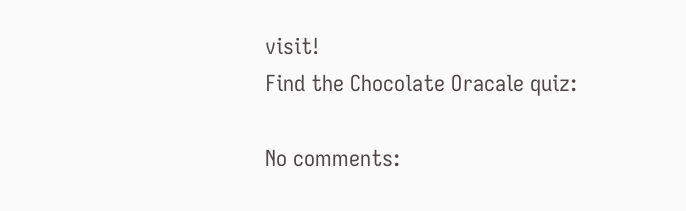visit!
Find the Chocolate Oracale quiz:

No comments: